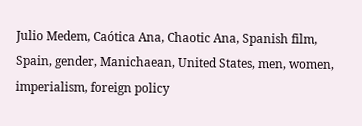Julio Medem, Caótica Ana, Chaotic Ana, Spanish film, Spain, gender, Manichaean, United States, men, women, imperialism, foreign policy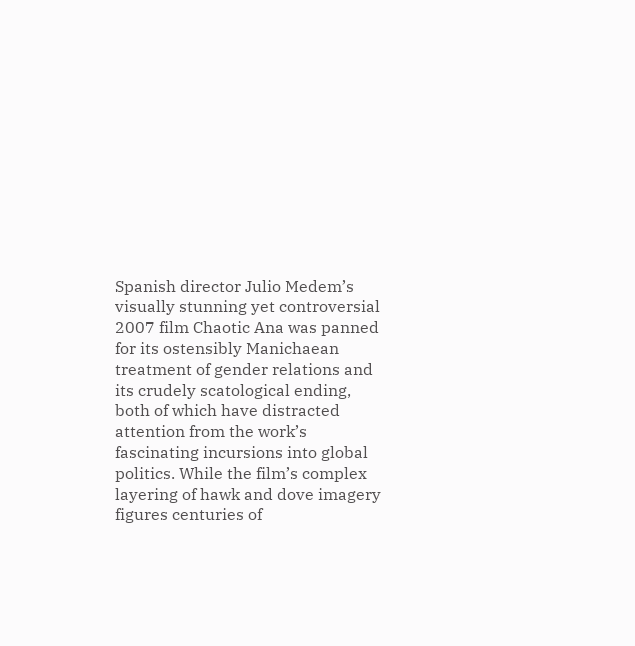Spanish director Julio Medem’s visually stunning yet controversial 2007 film Chaotic Ana was panned for its ostensibly Manichaean treatment of gender relations and its crudely scatological ending, both of which have distracted attention from the work’s fascinating incursions into global politics. While the film’s complex layering of hawk and dove imagery figures centuries of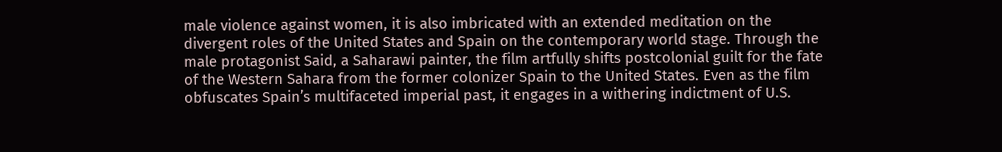male violence against women, it is also imbricated with an extended meditation on the divergent roles of the United States and Spain on the contemporary world stage. Through the male protagonist Said, a Saharawi painter, the film artfully shifts postcolonial guilt for the fate of the Western Sahara from the former colonizer Spain to the United States. Even as the film obfuscates Spain’s multifaceted imperial past, it engages in a withering indictment of U.S.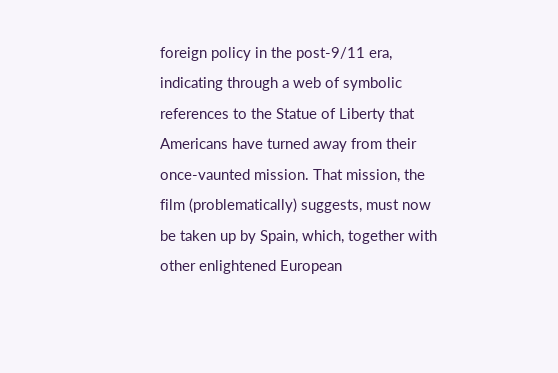foreign policy in the post-9/11 era, indicating through a web of symbolic references to the Statue of Liberty that Americans have turned away from their once-vaunted mission. That mission, the film (problematically) suggests, must now be taken up by Spain, which, together with other enlightened European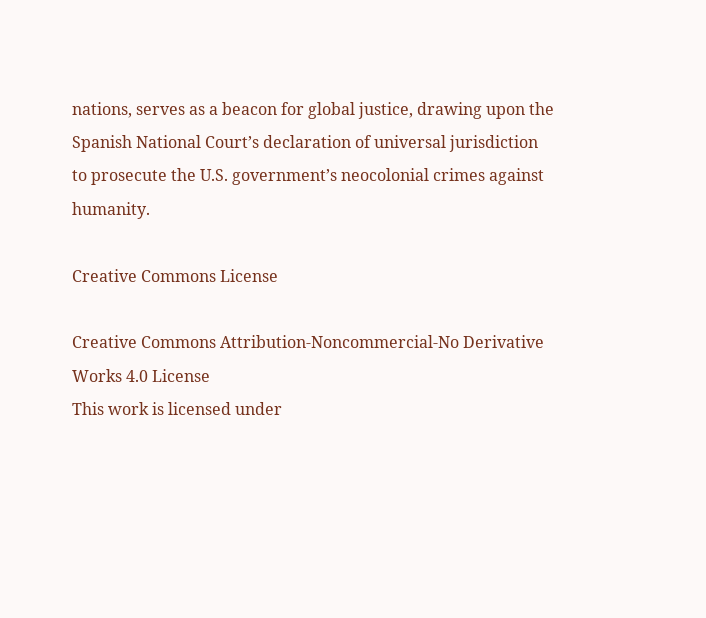nations, serves as a beacon for global justice, drawing upon the Spanish National Court’s declaration of universal jurisdiction to prosecute the U.S. government’s neocolonial crimes against humanity.

Creative Commons License

Creative Commons Attribution-Noncommercial-No Derivative Works 4.0 License
This work is licensed under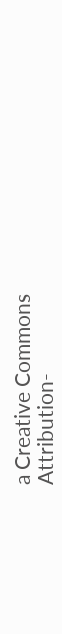a Creative Commons Attribution-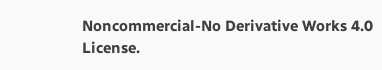Noncommercial-No Derivative Works 4.0 License.